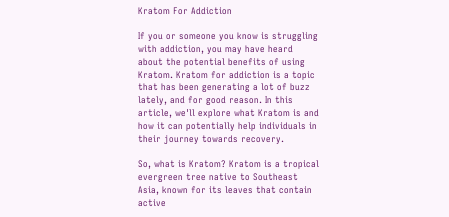Kratom For Addiction

If you or someone you know is struggling with addiction, you may have heard about the potential benefits of using Kratom. Kratom for addiction is a topic that has been generating a lot of buzz lately, and for good reason. In this article, we'll explore what Kratom is and how it can potentially help individuals in their journey towards recovery.

So, what is Kratom? Kratom is a tropical evergreen tree native to Southeast Asia, known for its leaves that contain active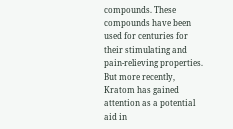compounds. These compounds have been used for centuries for their stimulating and pain-relieving properties. But more recently, Kratom has gained attention as a potential aid in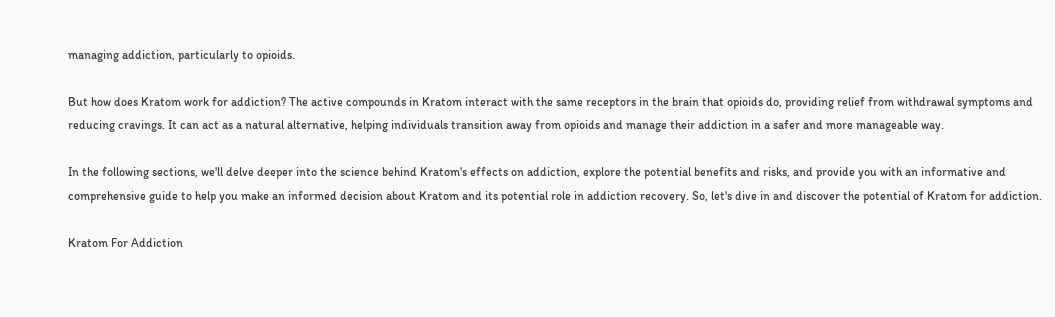managing addiction, particularly to opioids.

But how does Kratom work for addiction? The active compounds in Kratom interact with the same receptors in the brain that opioids do, providing relief from withdrawal symptoms and reducing cravings. It can act as a natural alternative, helping individuals transition away from opioids and manage their addiction in a safer and more manageable way.

In the following sections, we'll delve deeper into the science behind Kratom's effects on addiction, explore the potential benefits and risks, and provide you with an informative and comprehensive guide to help you make an informed decision about Kratom and its potential role in addiction recovery. So, let's dive in and discover the potential of Kratom for addiction.

Kratom For Addiction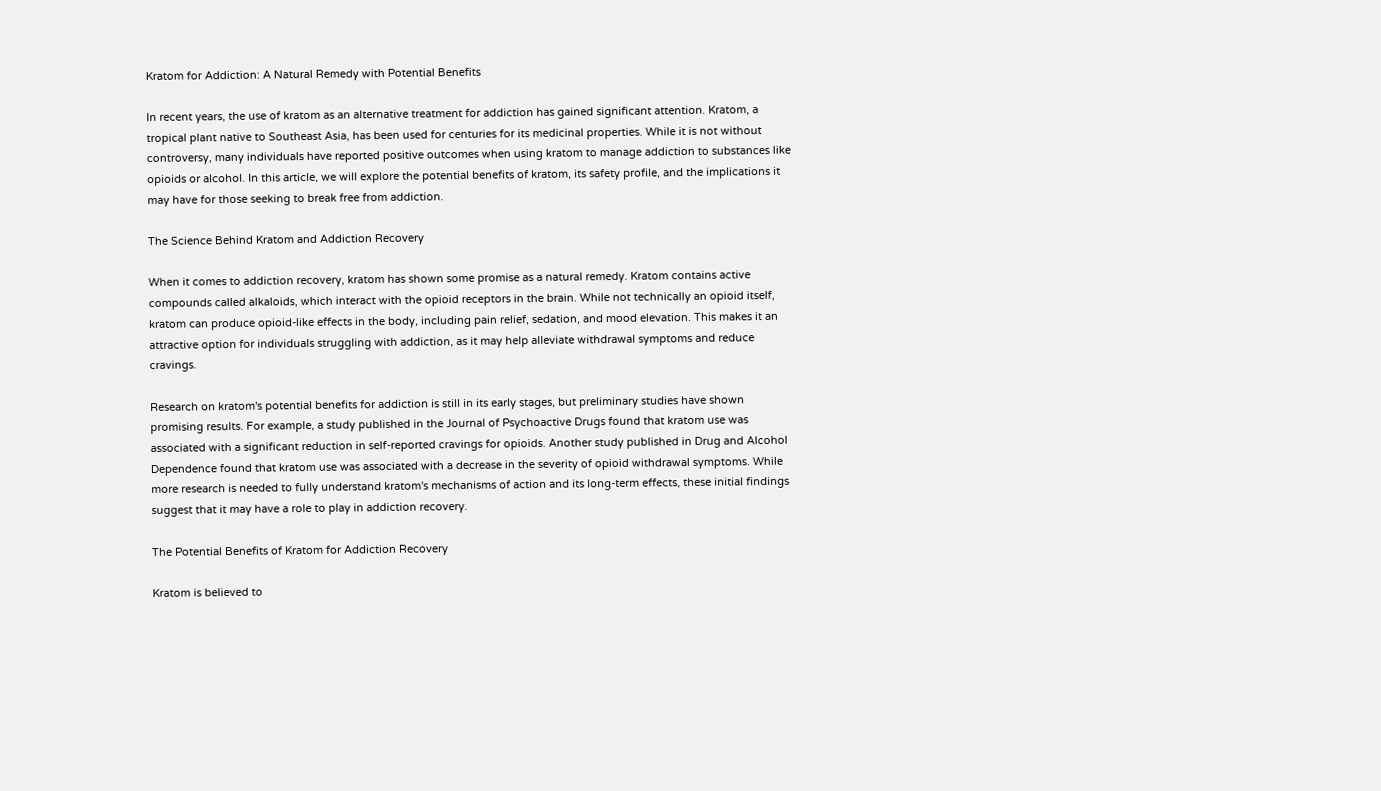Kratom for Addiction: A Natural Remedy with Potential Benefits

In recent years, the use of kratom as an alternative treatment for addiction has gained significant attention. Kratom, a tropical plant native to Southeast Asia, has been used for centuries for its medicinal properties. While it is not without controversy, many individuals have reported positive outcomes when using kratom to manage addiction to substances like opioids or alcohol. In this article, we will explore the potential benefits of kratom, its safety profile, and the implications it may have for those seeking to break free from addiction.

The Science Behind Kratom and Addiction Recovery

When it comes to addiction recovery, kratom has shown some promise as a natural remedy. Kratom contains active compounds called alkaloids, which interact with the opioid receptors in the brain. While not technically an opioid itself, kratom can produce opioid-like effects in the body, including pain relief, sedation, and mood elevation. This makes it an attractive option for individuals struggling with addiction, as it may help alleviate withdrawal symptoms and reduce cravings.

Research on kratom's potential benefits for addiction is still in its early stages, but preliminary studies have shown promising results. For example, a study published in the Journal of Psychoactive Drugs found that kratom use was associated with a significant reduction in self-reported cravings for opioids. Another study published in Drug and Alcohol Dependence found that kratom use was associated with a decrease in the severity of opioid withdrawal symptoms. While more research is needed to fully understand kratom's mechanisms of action and its long-term effects, these initial findings suggest that it may have a role to play in addiction recovery.

The Potential Benefits of Kratom for Addiction Recovery

Kratom is believed to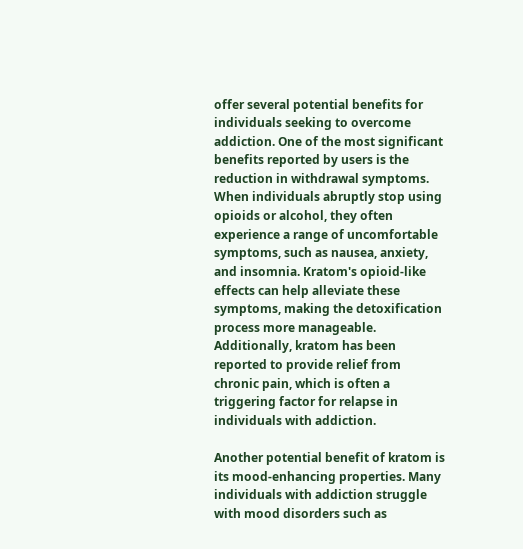offer several potential benefits for individuals seeking to overcome addiction. One of the most significant benefits reported by users is the reduction in withdrawal symptoms. When individuals abruptly stop using opioids or alcohol, they often experience a range of uncomfortable symptoms, such as nausea, anxiety, and insomnia. Kratom's opioid-like effects can help alleviate these symptoms, making the detoxification process more manageable. Additionally, kratom has been reported to provide relief from chronic pain, which is often a triggering factor for relapse in individuals with addiction.

Another potential benefit of kratom is its mood-enhancing properties. Many individuals with addiction struggle with mood disorders such as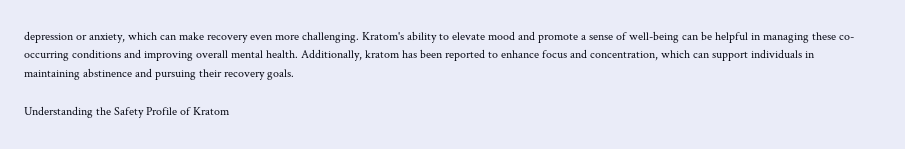depression or anxiety, which can make recovery even more challenging. Kratom's ability to elevate mood and promote a sense of well-being can be helpful in managing these co-occurring conditions and improving overall mental health. Additionally, kratom has been reported to enhance focus and concentration, which can support individuals in maintaining abstinence and pursuing their recovery goals.

Understanding the Safety Profile of Kratom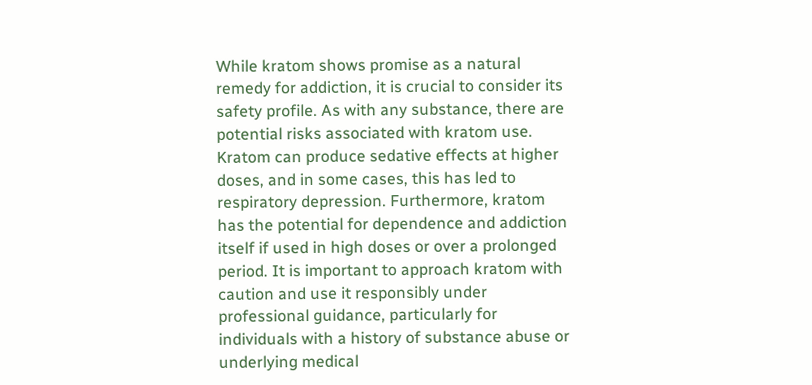While kratom shows promise as a natural remedy for addiction, it is crucial to consider its safety profile. As with any substance, there are potential risks associated with kratom use. Kratom can produce sedative effects at higher doses, and in some cases, this has led to respiratory depression. Furthermore, kratom has the potential for dependence and addiction itself if used in high doses or over a prolonged period. It is important to approach kratom with caution and use it responsibly under professional guidance, particularly for individuals with a history of substance abuse or underlying medical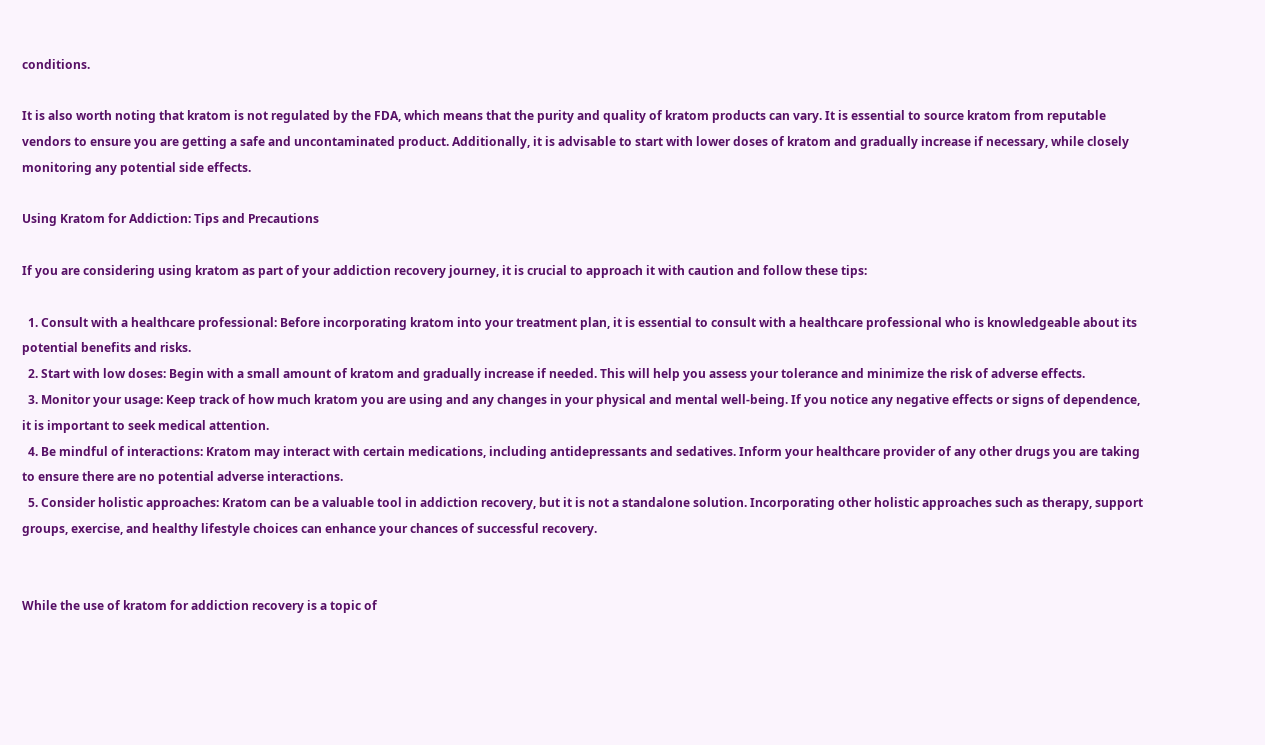conditions.

It is also worth noting that kratom is not regulated by the FDA, which means that the purity and quality of kratom products can vary. It is essential to source kratom from reputable vendors to ensure you are getting a safe and uncontaminated product. Additionally, it is advisable to start with lower doses of kratom and gradually increase if necessary, while closely monitoring any potential side effects.

Using Kratom for Addiction: Tips and Precautions

If you are considering using kratom as part of your addiction recovery journey, it is crucial to approach it with caution and follow these tips:

  1. Consult with a healthcare professional: Before incorporating kratom into your treatment plan, it is essential to consult with a healthcare professional who is knowledgeable about its potential benefits and risks.
  2. Start with low doses: Begin with a small amount of kratom and gradually increase if needed. This will help you assess your tolerance and minimize the risk of adverse effects.
  3. Monitor your usage: Keep track of how much kratom you are using and any changes in your physical and mental well-being. If you notice any negative effects or signs of dependence, it is important to seek medical attention.
  4. Be mindful of interactions: Kratom may interact with certain medications, including antidepressants and sedatives. Inform your healthcare provider of any other drugs you are taking to ensure there are no potential adverse interactions.
  5. Consider holistic approaches: Kratom can be a valuable tool in addiction recovery, but it is not a standalone solution. Incorporating other holistic approaches such as therapy, support groups, exercise, and healthy lifestyle choices can enhance your chances of successful recovery.


While the use of kratom for addiction recovery is a topic of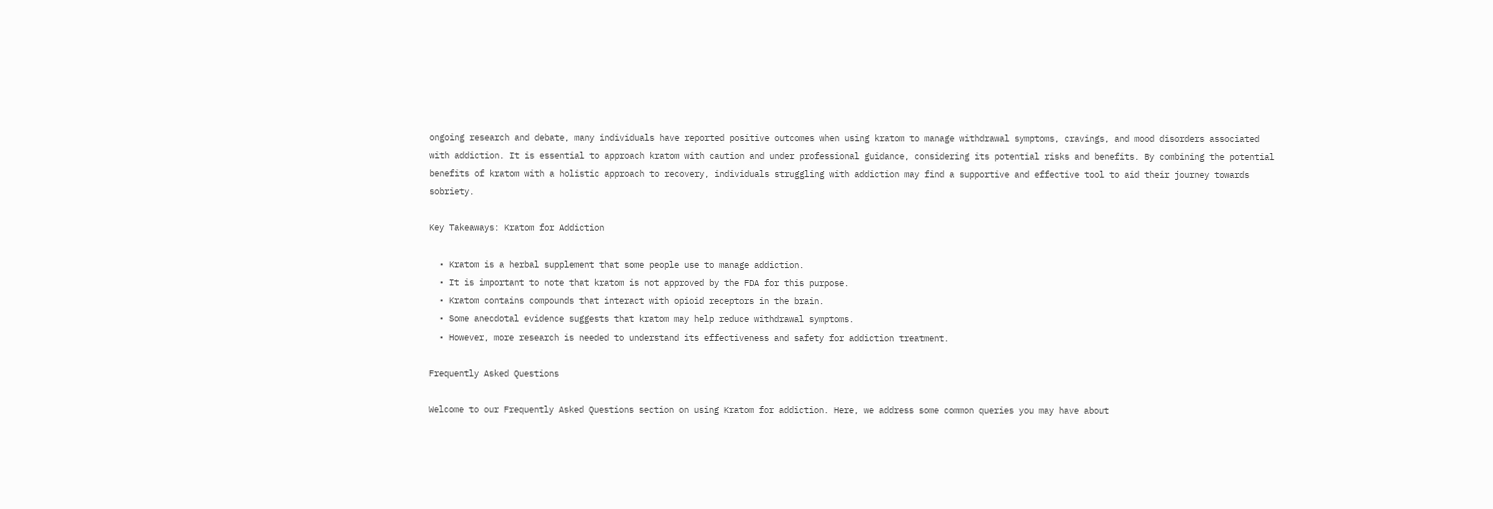ongoing research and debate, many individuals have reported positive outcomes when using kratom to manage withdrawal symptoms, cravings, and mood disorders associated with addiction. It is essential to approach kratom with caution and under professional guidance, considering its potential risks and benefits. By combining the potential benefits of kratom with a holistic approach to recovery, individuals struggling with addiction may find a supportive and effective tool to aid their journey towards sobriety.

Key Takeaways: Kratom for Addiction

  • Kratom is a herbal supplement that some people use to manage addiction.
  • It is important to note that kratom is not approved by the FDA for this purpose.
  • Kratom contains compounds that interact with opioid receptors in the brain.
  • Some anecdotal evidence suggests that kratom may help reduce withdrawal symptoms.
  • However, more research is needed to understand its effectiveness and safety for addiction treatment.

Frequently Asked Questions

Welcome to our Frequently Asked Questions section on using Kratom for addiction. Here, we address some common queries you may have about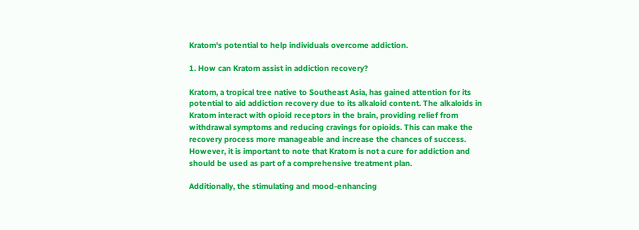Kratom's potential to help individuals overcome addiction.

1. How can Kratom assist in addiction recovery?

Kratom, a tropical tree native to Southeast Asia, has gained attention for its potential to aid addiction recovery due to its alkaloid content. The alkaloids in Kratom interact with opioid receptors in the brain, providing relief from withdrawal symptoms and reducing cravings for opioids. This can make the recovery process more manageable and increase the chances of success. However, it is important to note that Kratom is not a cure for addiction and should be used as part of a comprehensive treatment plan.

Additionally, the stimulating and mood-enhancing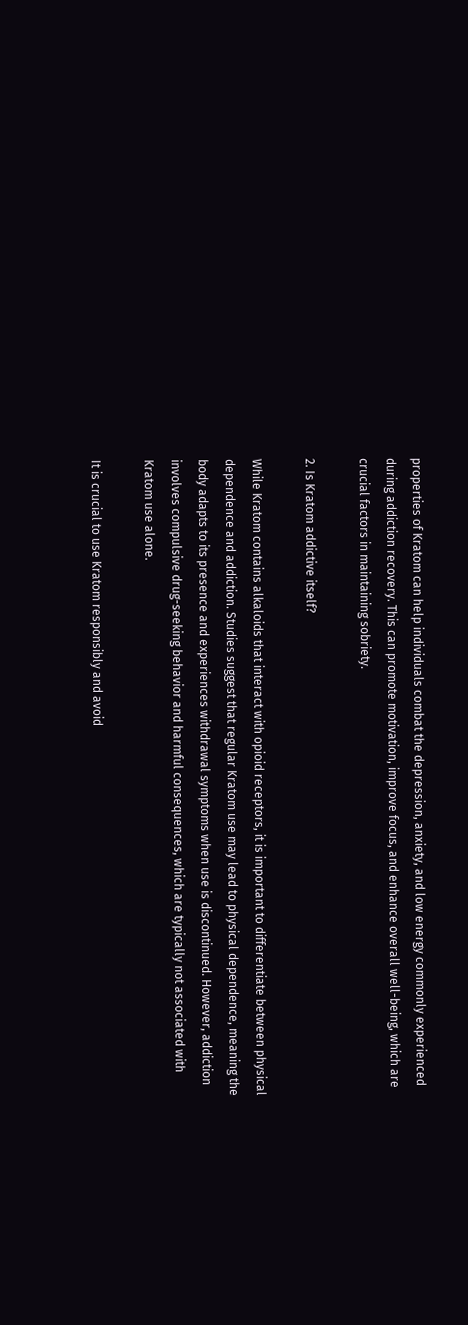properties of Kratom can help individuals combat the depression, anxiety, and low energy commonly experienced during addiction recovery. This can promote motivation, improve focus, and enhance overall well-being, which are crucial factors in maintaining sobriety.

2. Is Kratom addictive itself?

While Kratom contains alkaloids that interact with opioid receptors, it is important to differentiate between physical dependence and addiction. Studies suggest that regular Kratom use may lead to physical dependence, meaning the body adapts to its presence and experiences withdrawal symptoms when use is discontinued. However, addiction involves compulsive drug-seeking behavior and harmful consequences, which are typically not associated with Kratom use alone.

It is crucial to use Kratom responsibly and avoid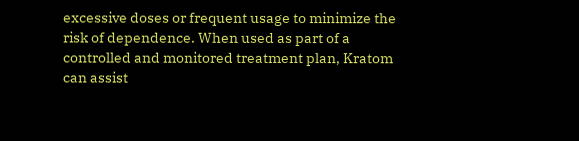excessive doses or frequent usage to minimize the risk of dependence. When used as part of a controlled and monitored treatment plan, Kratom can assist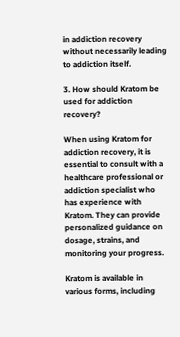in addiction recovery without necessarily leading to addiction itself.

3. How should Kratom be used for addiction recovery?

When using Kratom for addiction recovery, it is essential to consult with a healthcare professional or addiction specialist who has experience with Kratom. They can provide personalized guidance on dosage, strains, and monitoring your progress.

Kratom is available in various forms, including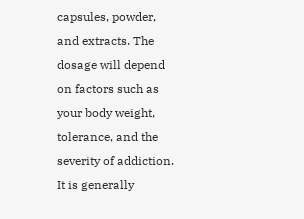capsules, powder, and extracts. The dosage will depend on factors such as your body weight, tolerance, and the severity of addiction. It is generally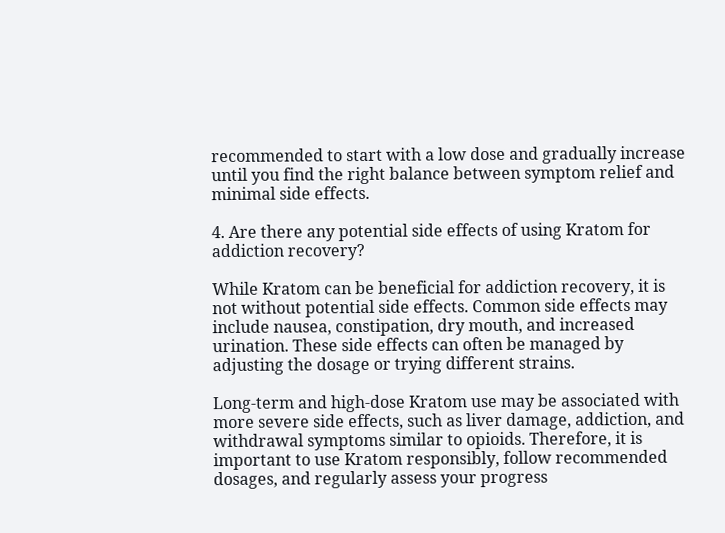recommended to start with a low dose and gradually increase until you find the right balance between symptom relief and minimal side effects.

4. Are there any potential side effects of using Kratom for addiction recovery?

While Kratom can be beneficial for addiction recovery, it is not without potential side effects. Common side effects may include nausea, constipation, dry mouth, and increased urination. These side effects can often be managed by adjusting the dosage or trying different strains.

Long-term and high-dose Kratom use may be associated with more severe side effects, such as liver damage, addiction, and withdrawal symptoms similar to opioids. Therefore, it is important to use Kratom responsibly, follow recommended dosages, and regularly assess your progress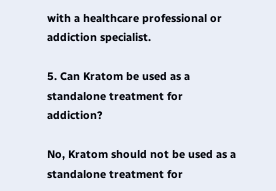with a healthcare professional or addiction specialist.

5. Can Kratom be used as a standalone treatment for addiction?

No, Kratom should not be used as a standalone treatment for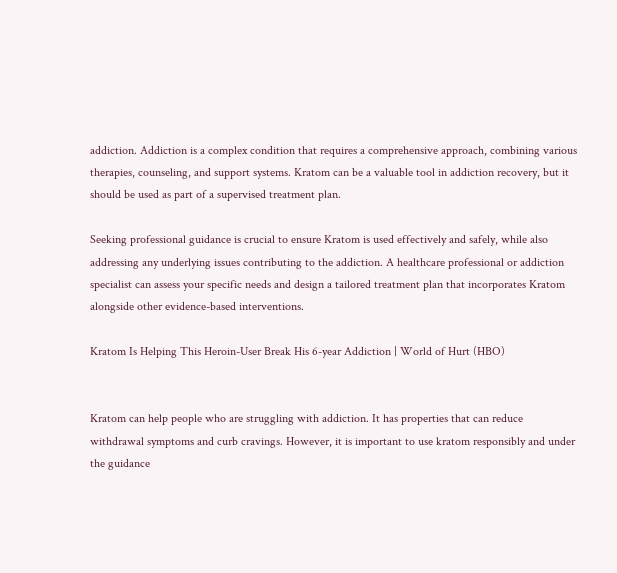addiction. Addiction is a complex condition that requires a comprehensive approach, combining various therapies, counseling, and support systems. Kratom can be a valuable tool in addiction recovery, but it should be used as part of a supervised treatment plan.

Seeking professional guidance is crucial to ensure Kratom is used effectively and safely, while also addressing any underlying issues contributing to the addiction. A healthcare professional or addiction specialist can assess your specific needs and design a tailored treatment plan that incorporates Kratom alongside other evidence-based interventions.

Kratom Is Helping This Heroin-User Break His 6-year Addiction | World of Hurt (HBO)


Kratom can help people who are struggling with addiction. It has properties that can reduce withdrawal symptoms and curb cravings. However, it is important to use kratom responsibly and under the guidance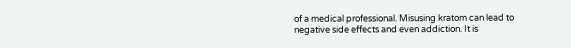of a medical professional. Misusing kratom can lead to negative side effects and even addiction. It is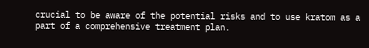crucial to be aware of the potential risks and to use kratom as a part of a comprehensive treatment plan.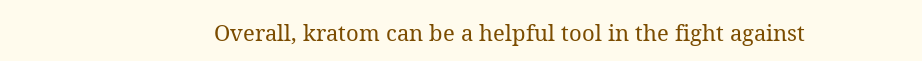Overall, kratom can be a helpful tool in the fight against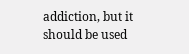addiction, but it should be used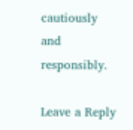cautiously and responsibly.

Leave a Reply